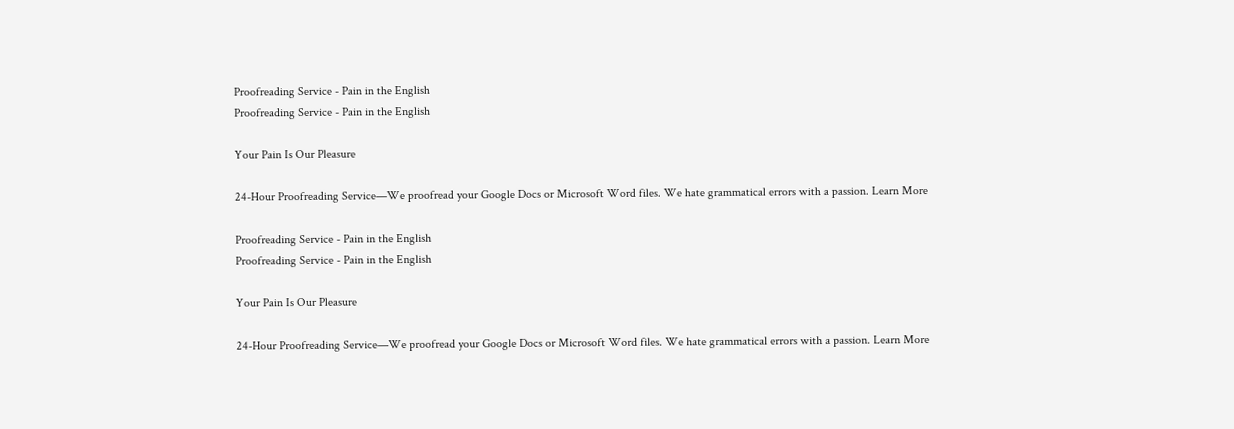Proofreading Service - Pain in the English
Proofreading Service - Pain in the English

Your Pain Is Our Pleasure

24-Hour Proofreading Service—We proofread your Google Docs or Microsoft Word files. We hate grammatical errors with a passion. Learn More

Proofreading Service - Pain in the English
Proofreading Service - Pain in the English

Your Pain Is Our Pleasure

24-Hour Proofreading Service—We proofread your Google Docs or Microsoft Word files. We hate grammatical errors with a passion. Learn More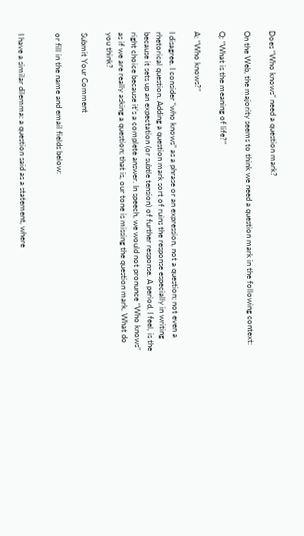Does “Who knows” need a question mark?

On the Web, the majority seems to think we need a question mark in the following context:

Q: “What is the meaning of life?”

A: “Who knows?”

I disagree. I consider “who knows” as a phrase or an expression, not a question; not even a rhetorical question. Adding a question mark sort of ruins the response especially in writing because it sets up an expectation (or subtle tension) of further response. A period, I feel, is the right choice because it’s a complete answer. In speech, we would not pronunce “Who knows” as if we are really asking a question; that is, our tone is missing the question mark. What do you think?

Submit Your Comment

or fill in the name and email fields below:


I have a similar dilemma: a question said as a statement, where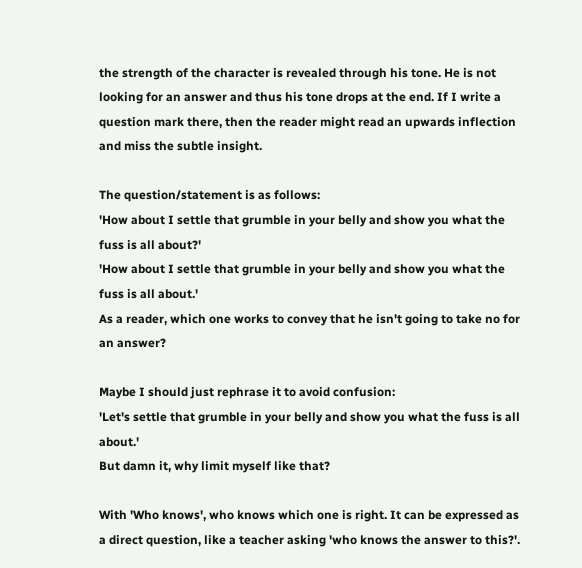the strength of the character is revealed through his tone. He is not looking for an answer and thus his tone drops at the end. If I write a question mark there, then the reader might read an upwards inflection and miss the subtle insight.

The question/statement is as follows:
'How about I settle that grumble in your belly and show you what the fuss is all about?'
'How about I settle that grumble in your belly and show you what the fuss is all about.'
As a reader, which one works to convey that he isn't going to take no for an answer?

Maybe I should just rephrase it to avoid confusion:
'Let's settle that grumble in your belly and show you what the fuss is all about.'
But damn it, why limit myself like that?

With 'Who knows', who knows which one is right. It can be expressed as a direct question, like a teacher asking 'who knows the answer to this?'.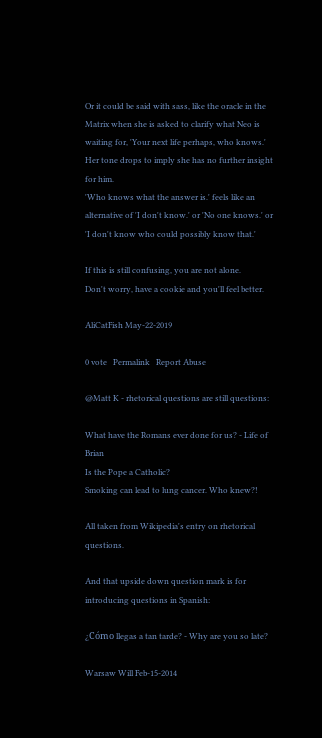Or it could be said with sass, like the oracle in the Matrix when she is asked to clarify what Neo is waiting for, 'Your next life perhaps, who knows.' Her tone drops to imply she has no further insight for him.
'Who knows what the answer is.' feels like an alternative of 'I don't know.' or 'No one knows.' or 'I don't know who could possibly know that.'

If this is still confusing, you are not alone.
Don't worry, have a cookie and you'll feel better.

AliCatFish May-22-2019

0 vote   Permalink   Report Abuse

@Matt K - rhetorical questions are still questions:

What have the Romans ever done for us? - Life of Brian
Is the Pope a Catholic?
Smoking can lead to lung cancer. Who knew?!

All taken from Wikipedia's entry on rhetorical questions.

And that upside down question mark is for introducing questions in Spanish:

¿Cómo llegas a tan tarde? - Why are you so late?

Warsaw Will Feb-15-2014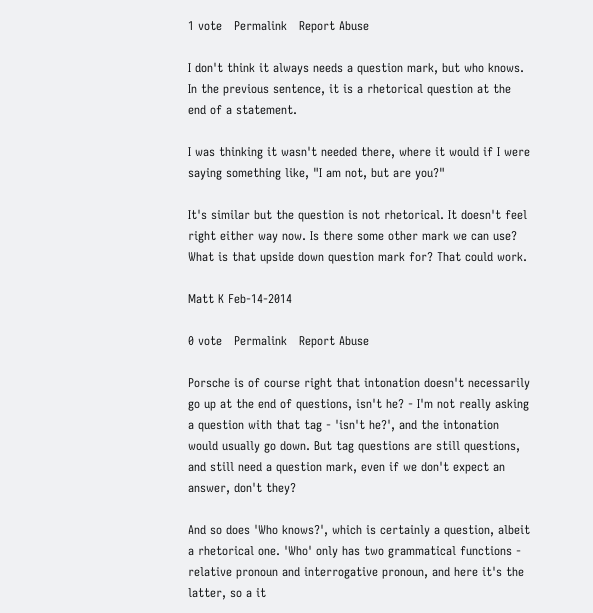1 vote   Permalink   Report Abuse

I don't think it always needs a question mark, but who knows. In the previous sentence, it is a rhetorical question at the end of a statement.

I was thinking it wasn't needed there, where it would if I were saying something like, "I am not, but are you?"

It's similar but the question is not rhetorical. It doesn't feel right either way now. Is there some other mark we can use? What is that upside down question mark for? That could work.

Matt K Feb-14-2014

0 vote   Permalink   Report Abuse

Porsche is of course right that intonation doesn't necessarily go up at the end of questions, isn't he? - I'm not really asking a question with that tag - 'isn't he?', and the intonation would usually go down. But tag questions are still questions, and still need a question mark, even if we don't expect an answer, don't they?

And so does 'Who knows?', which is certainly a question, albeit a rhetorical one. 'Who' only has two grammatical functions - relative pronoun and interrogative pronoun, and here it's the latter, so a it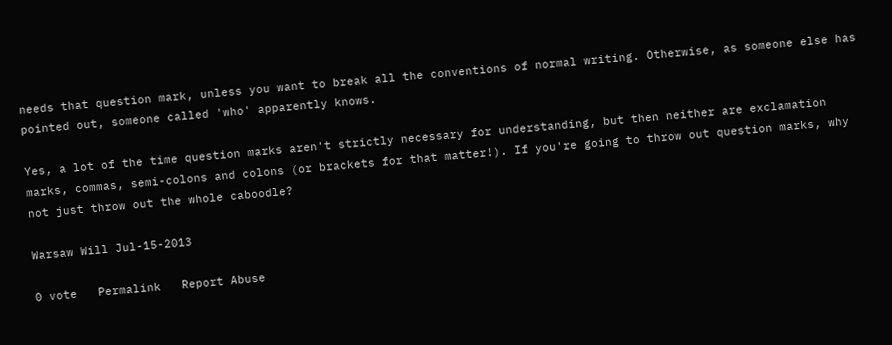needs that question mark, unless you want to break all the conventions of normal writing. Otherwise, as someone else has pointed out, someone called 'who' apparently knows.

Yes, a lot of the time question marks aren't strictly necessary for understanding, but then neither are exclamation marks, commas, semi-colons and colons (or brackets for that matter!). If you're going to throw out question marks, why not just throw out the whole caboodle?

Warsaw Will Jul-15-2013

0 vote   Permalink   Report Abuse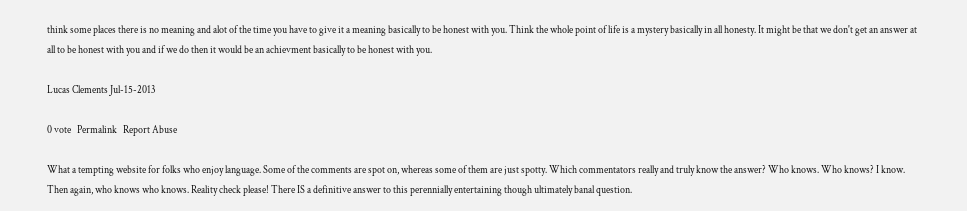think some places there is no meaning and alot of the time you have to give it a meaning basically to be honest with you. Think the whole point of life is a mystery basically in all honesty. It might be that we don't get an answer at all to be honest with you and if we do then it would be an achievment basically to be honest with you.

Lucas Clements Jul-15-2013

0 vote   Permalink   Report Abuse

What a tempting website for folks who enjoy language. Some of the comments are spot on, whereas some of them are just spotty. Which commentators really and truly know the answer? Who knows. Who knows? I know. Then again, who knows who knows. Reality check please! There IS a definitive answer to this perennially entertaining though ultimately banal question.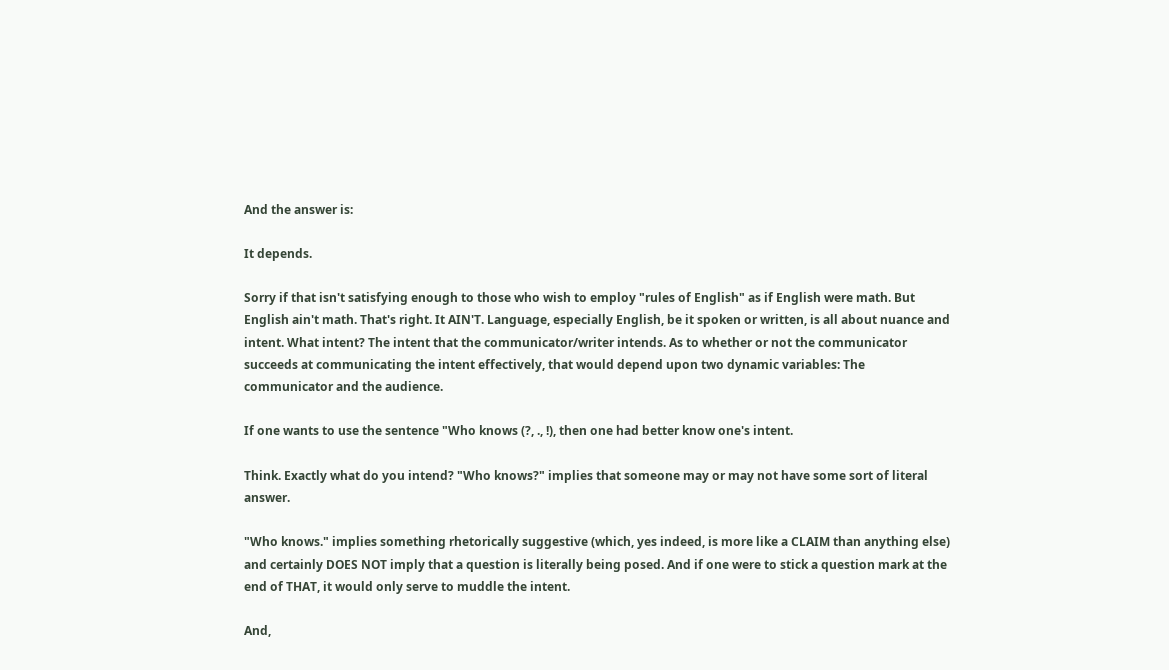And the answer is:

It depends.

Sorry if that isn't satisfying enough to those who wish to employ "rules of English" as if English were math. But English ain't math. That's right. It AIN'T. Language, especially English, be it spoken or written, is all about nuance and intent. What intent? The intent that the communicator/writer intends. As to whether or not the communicator succeeds at communicating the intent effectively, that would depend upon two dynamic variables: The communicator and the audience.

If one wants to use the sentence "Who knows (?, ., !), then one had better know one's intent.

Think. Exactly what do you intend? "Who knows?" implies that someone may or may not have some sort of literal answer.

"Who knows." implies something rhetorically suggestive (which, yes indeed, is more like a CLAIM than anything else) and certainly DOES NOT imply that a question is literally being posed. And if one were to stick a question mark at the end of THAT, it would only serve to muddle the intent.

And,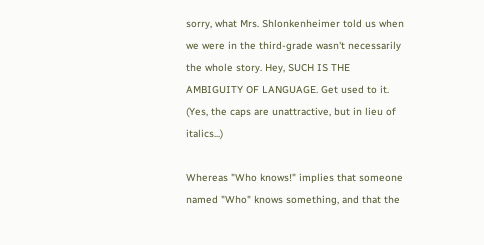sorry, what Mrs. Shlonkenheimer told us when we were in the third-grade wasn't necessarily the whole story. Hey, SUCH IS THE AMBIGUITY OF LANGUAGE. Get used to it. (Yes, the caps are unattractive, but in lieu of italics...)

Whereas "Who knows!" implies that someone named "Who" knows something, and that the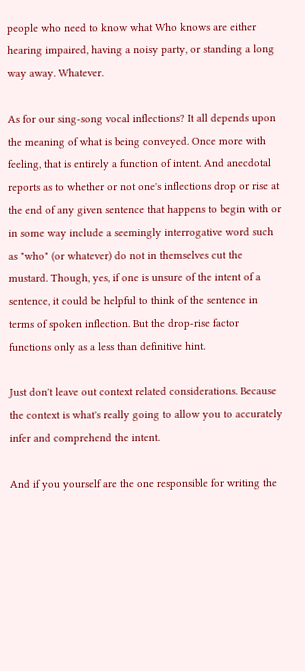people who need to know what Who knows are either hearing impaired, having a noisy party, or standing a long way away. Whatever.

As for our sing-song vocal inflections? It all depends upon the meaning of what is being conveyed. Once more with feeling, that is entirely a function of intent. And anecdotal reports as to whether or not one's inflections drop or rise at the end of any given sentence that happens to begin with or in some way include a seemingly interrogative word such as "who" (or whatever) do not in themselves cut the mustard. Though, yes, if one is unsure of the intent of a sentence, it could be helpful to think of the sentence in terms of spoken inflection. But the drop-rise factor functions only as a less than definitive hint.

Just don't leave out context related considerations. Because the context is what's really going to allow you to accurately infer and comprehend the intent.

And if you yourself are the one responsible for writing the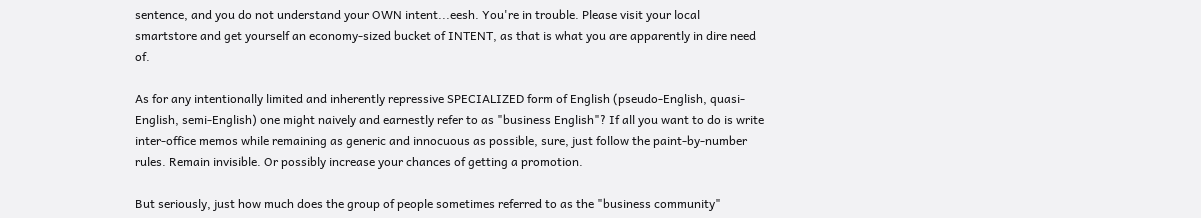sentence, and you do not understand your OWN intent...eesh. You're in trouble. Please visit your local smartstore and get yourself an economy-sized bucket of INTENT, as that is what you are apparently in dire need of.

As for any intentionally limited and inherently repressive SPECIALIZED form of English (pseudo-English, quasi-English, semi-English) one might naively and earnestly refer to as "business English"? If all you want to do is write inter-office memos while remaining as generic and innocuous as possible, sure, just follow the paint-by-number rules. Remain invisible. Or possibly increase your chances of getting a promotion.

But seriously, just how much does the group of people sometimes referred to as the "business community"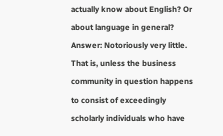actually know about English? Or about language in general? Answer: Notoriously very little. That is, unless the business community in question happens to consist of exceedingly scholarly individuals who have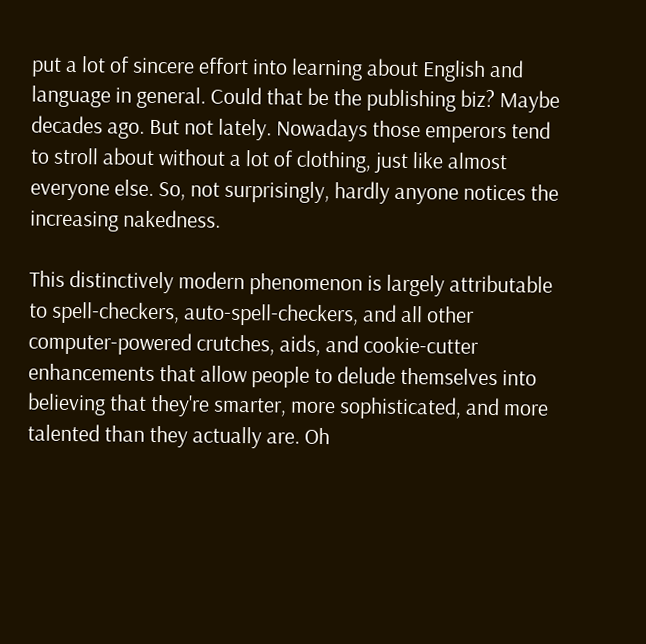put a lot of sincere effort into learning about English and language in general. Could that be the publishing biz? Maybe decades ago. But not lately. Nowadays those emperors tend to stroll about without a lot of clothing, just like almost everyone else. So, not surprisingly, hardly anyone notices the increasing nakedness.

This distinctively modern phenomenon is largely attributable to spell-checkers, auto-spell-checkers, and all other computer-powered crutches, aids, and cookie-cutter enhancements that allow people to delude themselves into believing that they're smarter, more sophisticated, and more talented than they actually are. Oh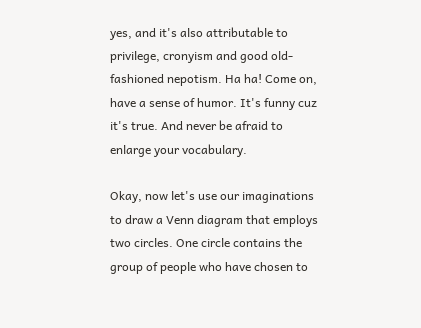yes, and it's also attributable to privilege, cronyism and good old-fashioned nepotism. Ha ha! Come on, have a sense of humor. It's funny cuz it's true. And never be afraid to enlarge your vocabulary.

Okay, now let's use our imaginations to draw a Venn diagram that employs two circles. One circle contains the group of people who have chosen to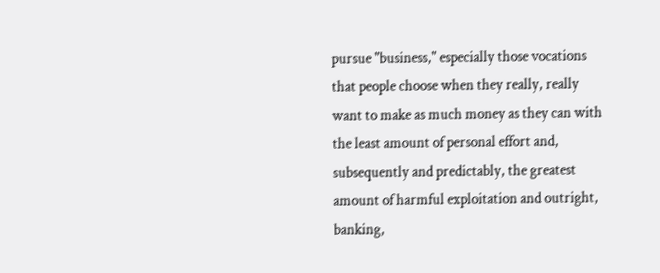pursue "business," especially those vocations that people choose when they really, really want to make as much money as they can with the least amount of personal effort and, subsequently and predictably, the greatest amount of harmful exploitation and outright, banking,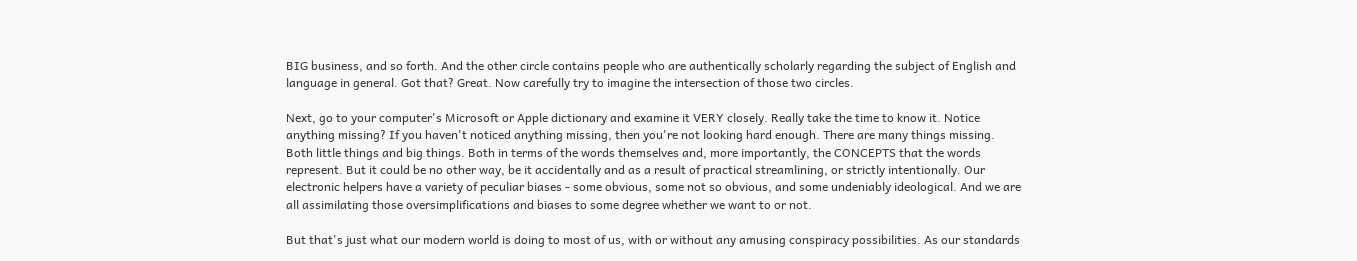BIG business, and so forth. And the other circle contains people who are authentically scholarly regarding the subject of English and language in general. Got that? Great. Now carefully try to imagine the intersection of those two circles.

Next, go to your computer's Microsoft or Apple dictionary and examine it VERY closely. Really take the time to know it. Notice anything missing? If you haven't noticed anything missing, then you're not looking hard enough. There are many things missing. Both little things and big things. Both in terms of the words themselves and, more importantly, the CONCEPTS that the words represent. But it could be no other way, be it accidentally and as a result of practical streamlining, or strictly intentionally. Our electronic helpers have a variety of peculiar biases - some obvious, some not so obvious, and some undeniably ideological. And we are all assimilating those oversimplifications and biases to some degree whether we want to or not.

But that's just what our modern world is doing to most of us, with or without any amusing conspiracy possibilities. As our standards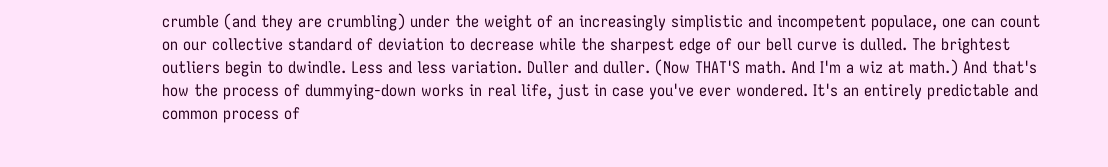crumble (and they are crumbling) under the weight of an increasingly simplistic and incompetent populace, one can count on our collective standard of deviation to decrease while the sharpest edge of our bell curve is dulled. The brightest outliers begin to dwindle. Less and less variation. Duller and duller. (Now THAT'S math. And I'm a wiz at math.) And that's how the process of dummying-down works in real life, just in case you've ever wondered. It's an entirely predictable and common process of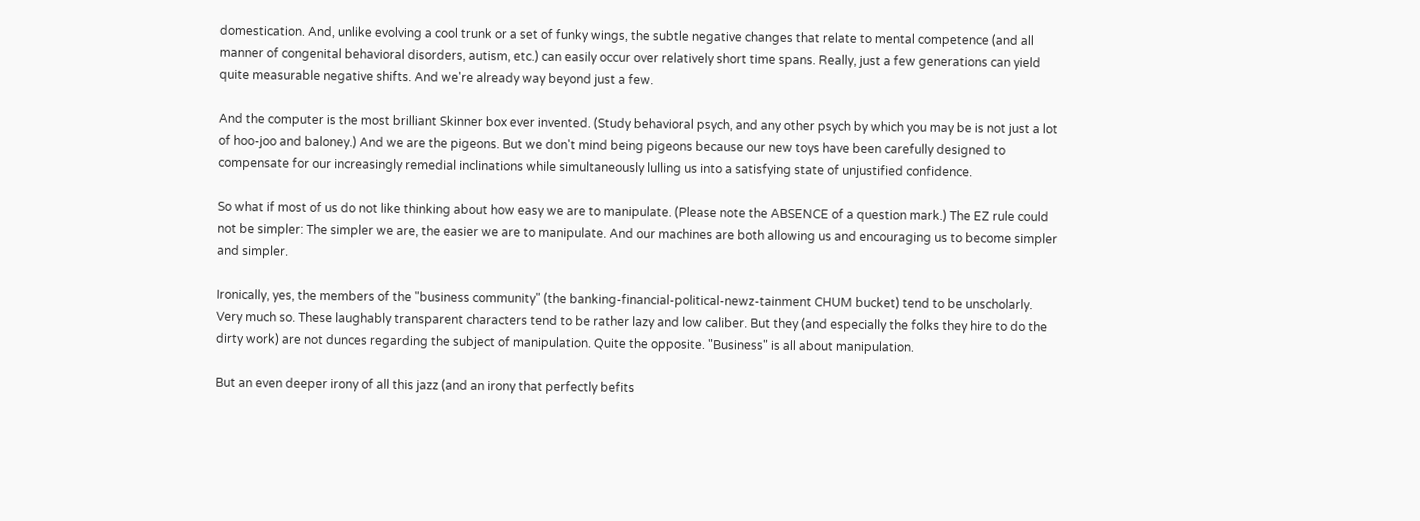domestication. And, unlike evolving a cool trunk or a set of funky wings, the subtle negative changes that relate to mental competence (and all manner of congenital behavioral disorders, autism, etc.) can easily occur over relatively short time spans. Really, just a few generations can yield quite measurable negative shifts. And we're already way beyond just a few.

And the computer is the most brilliant Skinner box ever invented. (Study behavioral psych, and any other psych by which you may be is not just a lot of hoo-joo and baloney.) And we are the pigeons. But we don't mind being pigeons because our new toys have been carefully designed to compensate for our increasingly remedial inclinations while simultaneously lulling us into a satisfying state of unjustified confidence.

So what if most of us do not like thinking about how easy we are to manipulate. (Please note the ABSENCE of a question mark.) The EZ rule could not be simpler: The simpler we are, the easier we are to manipulate. And our machines are both allowing us and encouraging us to become simpler and simpler.

Ironically, yes, the members of the "business community" (the banking-financial-political-newz-tainment CHUM bucket) tend to be unscholarly. Very much so. These laughably transparent characters tend to be rather lazy and low caliber. But they (and especially the folks they hire to do the dirty work) are not dunces regarding the subject of manipulation. Quite the opposite. "Business" is all about manipulation.

But an even deeper irony of all this jazz (and an irony that perfectly befits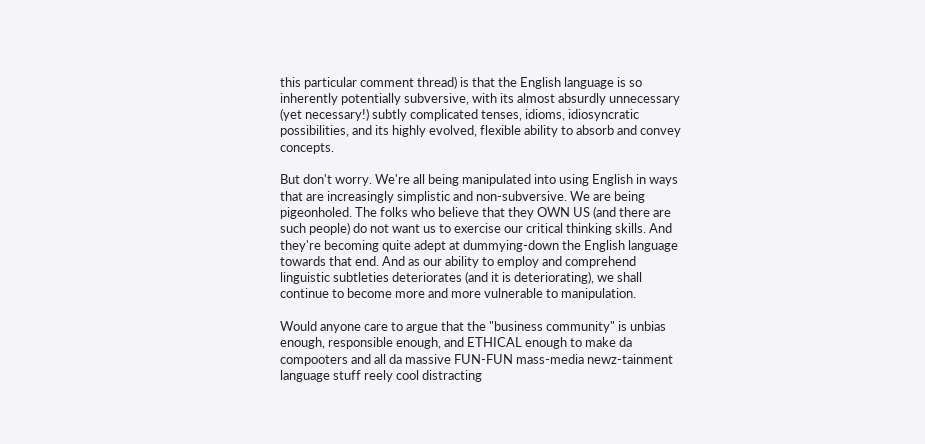this particular comment thread) is that the English language is so inherently potentially subversive, with its almost absurdly unnecessary (yet necessary!) subtly complicated tenses, idioms, idiosyncratic possibilities, and its highly evolved, flexible ability to absorb and convey concepts.

But don't worry. We're all being manipulated into using English in ways that are increasingly simplistic and non-subversive. We are being pigeonholed. The folks who believe that they OWN US (and there are such people) do not want us to exercise our critical thinking skills. And they're becoming quite adept at dummying-down the English language towards that end. And as our ability to employ and comprehend linguistic subtleties deteriorates (and it is deteriorating), we shall continue to become more and more vulnerable to manipulation.

Would anyone care to argue that the "business community" is unbias enough, responsible enough, and ETHICAL enough to make da compooters and all da massive FUN-FUN mass-media newz-tainment language stuff reely cool distracting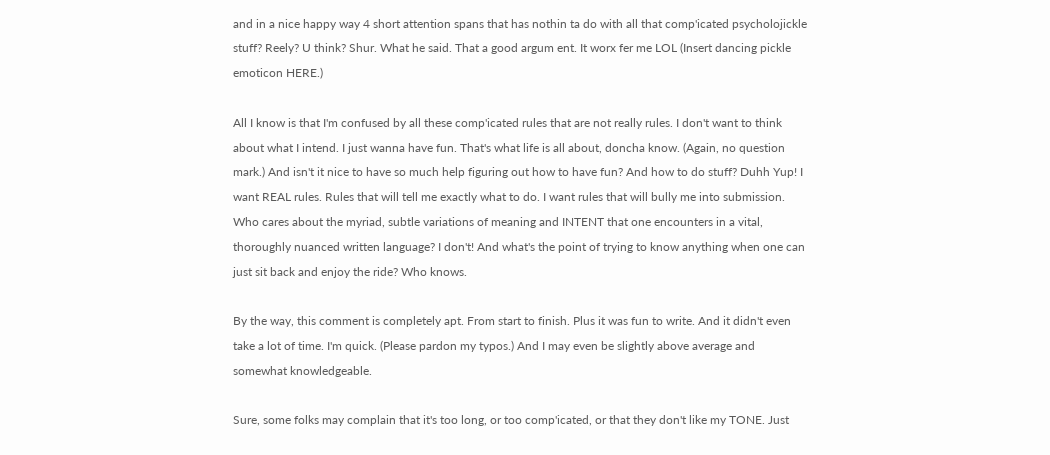and in a nice happy way 4 short attention spans that has nothin ta do with all that comp'icated psycholojickle stuff? Reely? U think? Shur. What he said. That a good argum ent. It worx fer me LOL (Insert dancing pickle emoticon HERE.)

All I know is that I'm confused by all these comp'icated rules that are not really rules. I don't want to think about what I intend. I just wanna have fun. That's what life is all about, doncha know. (Again, no question mark.) And isn't it nice to have so much help figuring out how to have fun? And how to do stuff? Duhh Yup! I want REAL rules. Rules that will tell me exactly what to do. I want rules that will bully me into submission. Who cares about the myriad, subtle variations of meaning and INTENT that one encounters in a vital, thoroughly nuanced written language? I don't! And what's the point of trying to know anything when one can just sit back and enjoy the ride? Who knows.

By the way, this comment is completely apt. From start to finish. Plus it was fun to write. And it didn't even take a lot of time. I'm quick. (Please pardon my typos.) And I may even be slightly above average and somewhat knowledgeable.

Sure, some folks may complain that it's too long, or too comp'icated, or that they don't like my TONE. Just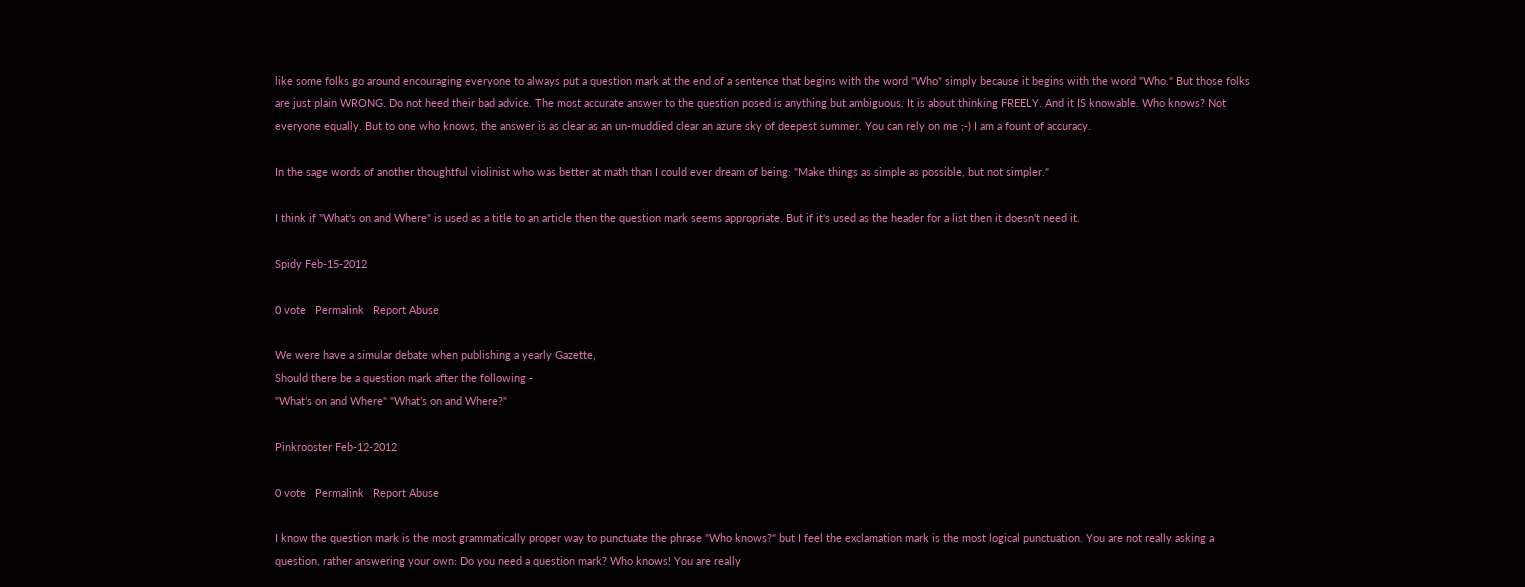like some folks go around encouraging everyone to always put a question mark at the end of a sentence that begins with the word "Who" simply because it begins with the word "Who." But those folks are just plain WRONG. Do not heed their bad advice. The most accurate answer to the question posed is anything but ambiguous. It is about thinking FREELY. And it IS knowable. Who knows? Not everyone equally. But to one who knows, the answer is as clear as an un-muddied clear an azure sky of deepest summer. You can rely on me ;-) I am a fount of accuracy.

In the sage words of another thoughtful violinist who was better at math than I could ever dream of being: "Make things as simple as possible, but not simpler."

I think if "What's on and Where" is used as a title to an article then the question mark seems appropriate. But if it's used as the header for a list then it doesn't need it.

Spidy Feb-15-2012

0 vote   Permalink   Report Abuse

We were have a simular debate when publishing a yearly Gazette,
Should there be a question mark after the following -
"What's on and Where" "What's on and Where?"

Pinkrooster Feb-12-2012

0 vote   Permalink   Report Abuse

I know the question mark is the most grammatically proper way to punctuate the phrase "Who knows?" but I feel the exclamation mark is the most logical punctuation. You are not really asking a question, rather answering your own: Do you need a question mark? Who knows! You are really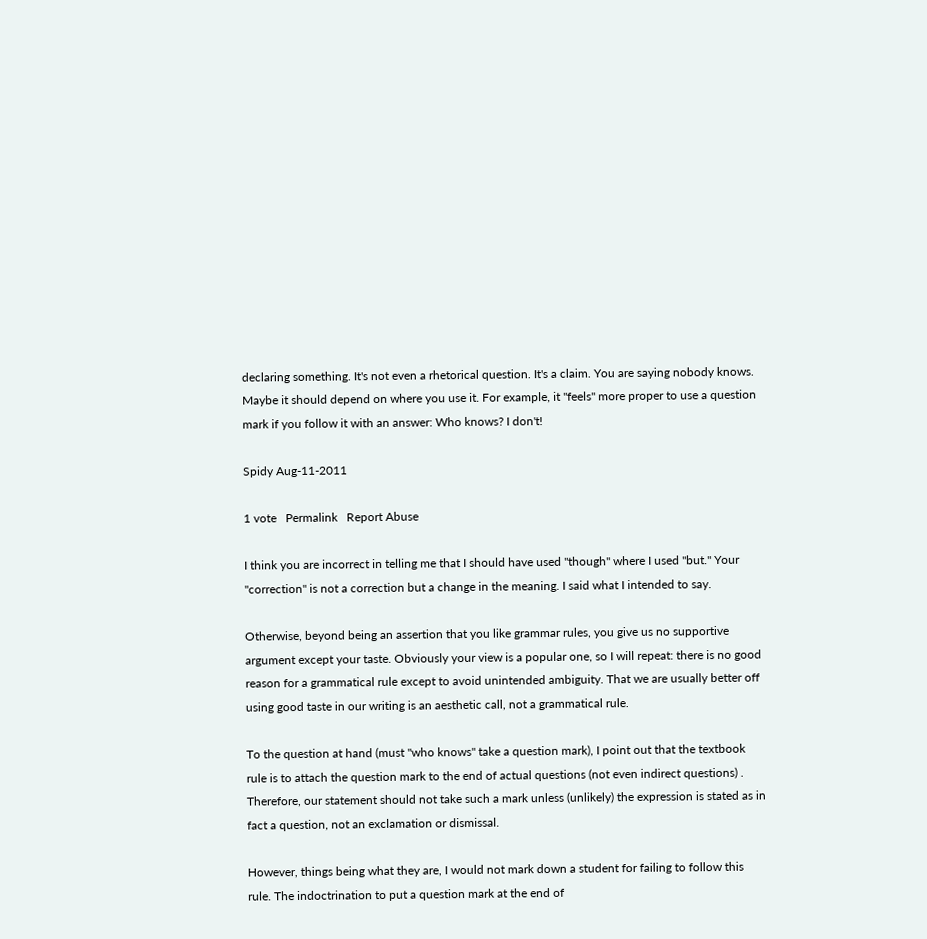declaring something. It's not even a rhetorical question. It's a claim. You are saying nobody knows. Maybe it should depend on where you use it. For example, it "feels" more proper to use a question mark if you follow it with an answer: Who knows? I don't!

Spidy Aug-11-2011

1 vote   Permalink   Report Abuse

I think you are incorrect in telling me that I should have used "though" where I used "but." Your "correction" is not a correction but a change in the meaning. I said what I intended to say.

Otherwise, beyond being an assertion that you like grammar rules, you give us no supportive argument except your taste. Obviously your view is a popular one, so I will repeat: there is no good reason for a grammatical rule except to avoid unintended ambiguity. That we are usually better off using good taste in our writing is an aesthetic call, not a grammatical rule.

To the question at hand (must "who knows" take a question mark), I point out that the textbook rule is to attach the question mark to the end of actual questions (not even indirect questions) . Therefore, our statement should not take such a mark unless (unlikely) the expression is stated as in fact a question, not an exclamation or dismissal.

However, things being what they are, I would not mark down a student for failing to follow this rule. The indoctrination to put a question mark at the end of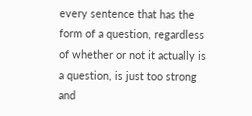every sentence that has the form of a question, regardless of whether or not it actually is a question, is just too strong and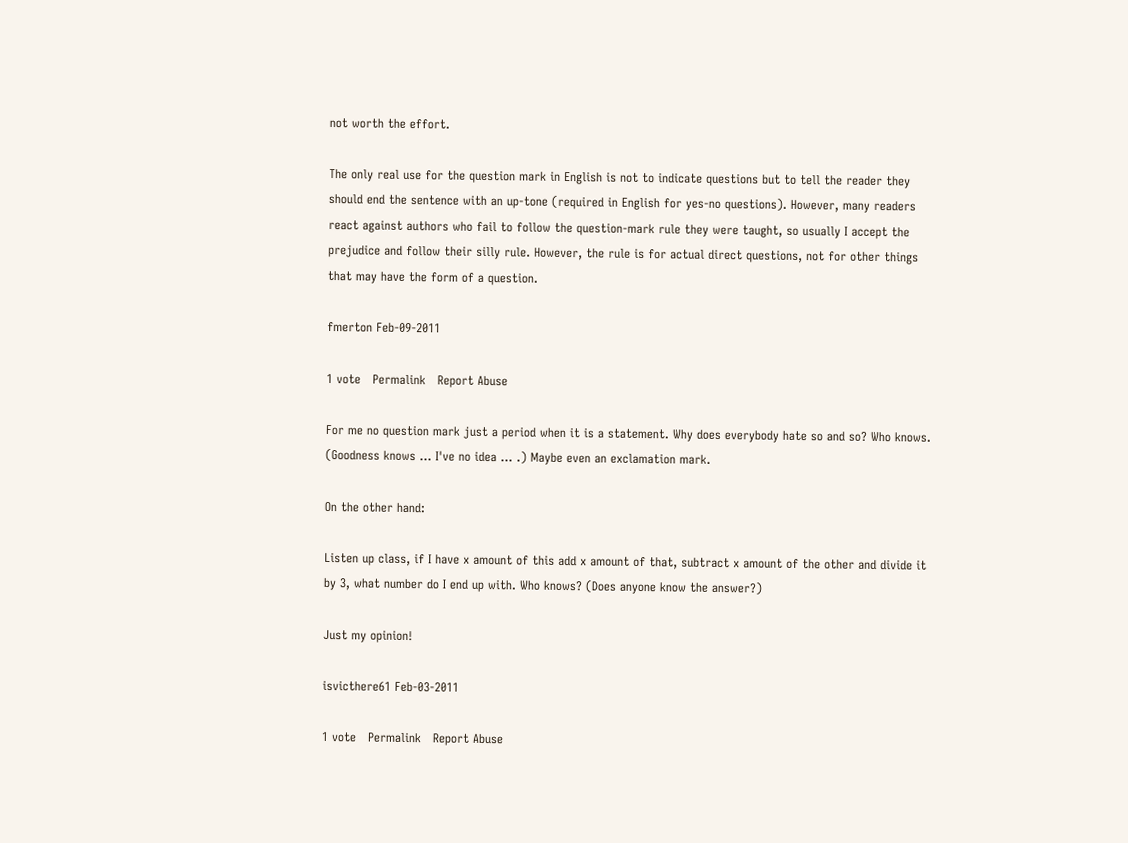not worth the effort.

The only real use for the question mark in English is not to indicate questions but to tell the reader they should end the sentence with an up-tone (required in English for yes-no questions). However, many readers react against authors who fail to follow the question-mark rule they were taught, so usually I accept the prejudice and follow their silly rule. However, the rule is for actual direct questions, not for other things that may have the form of a question.

fmerton Feb-09-2011

1 vote   Permalink   Report Abuse

For me no question mark just a period when it is a statement. Why does everybody hate so and so? Who knows. (Goodness knows ... I've no idea ... .) Maybe even an exclamation mark.

On the other hand:

Listen up class, if I have x amount of this add x amount of that, subtract x amount of the other and divide it by 3, what number do I end up with. Who knows? (Does anyone know the answer?)

Just my opinion!

isvicthere61 Feb-03-2011

1 vote   Permalink   Report Abuse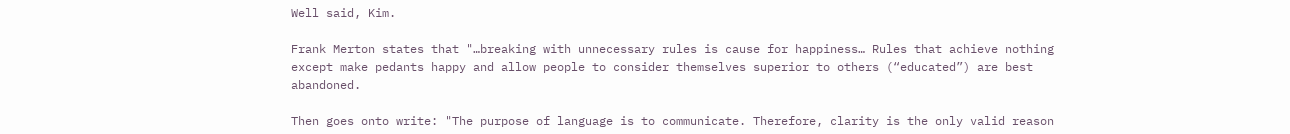Well said, Kim.

Frank Merton states that "…breaking with unnecessary rules is cause for happiness… Rules that achieve nothing except make pedants happy and allow people to consider themselves superior to others (“educated”) are best abandoned.

Then goes onto write: "The purpose of language is to communicate. Therefore, clarity is the only valid reason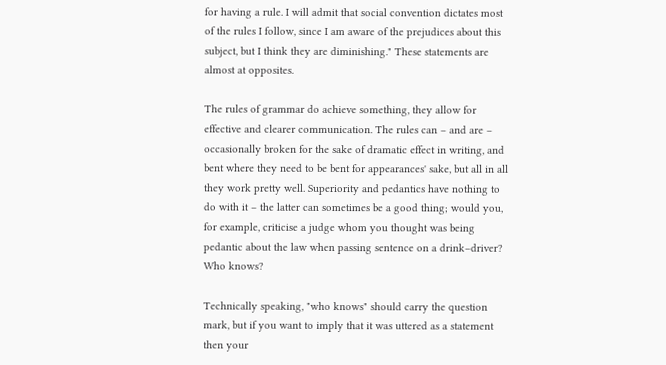for having a rule. I will admit that social convention dictates most of the rules I follow, since I am aware of the prejudices about this subject, but I think they are diminishing." These statements are almost at opposites.

The rules of grammar do achieve something, they allow for effective and clearer communication. The rules can – and are – occasionally broken for the sake of dramatic effect in writing, and bent where they need to be bent for appearances' sake, but all in all they work pretty well. Superiority and pedantics have nothing to do with it – the latter can sometimes be a good thing; would you, for example, criticise a judge whom you thought was being pedantic about the law when passing sentence on a drink–driver? Who knows?

Technically speaking, "who knows" should carry the question mark, but if you want to imply that it was uttered as a statement then your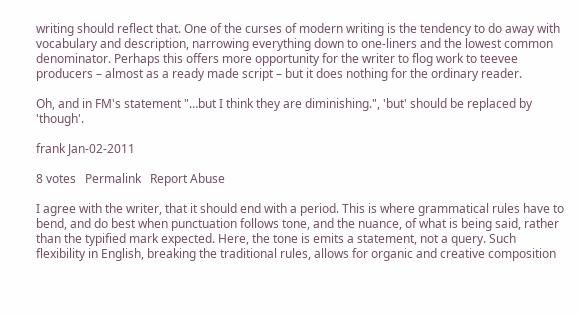writing should reflect that. One of the curses of modern writing is the tendency to do away with vocabulary and description, narrowing everything down to one-liners and the lowest common denominator. Perhaps this offers more opportunity for the writer to flog work to teevee producers – almost as a ready made script – but it does nothing for the ordinary reader.

Oh, and in FM's statement "…but I think they are diminishing.", 'but' should be replaced by 'though'.

frank Jan-02-2011

8 votes   Permalink   Report Abuse

I agree with the writer, that it should end with a period. This is where grammatical rules have to bend, and do best when punctuation follows tone, and the nuance, of what is being said, rather than the typified mark expected. Here, the tone is emits a statement, not a query. Such flexibility in English, breaking the traditional rules, allows for organic and creative composition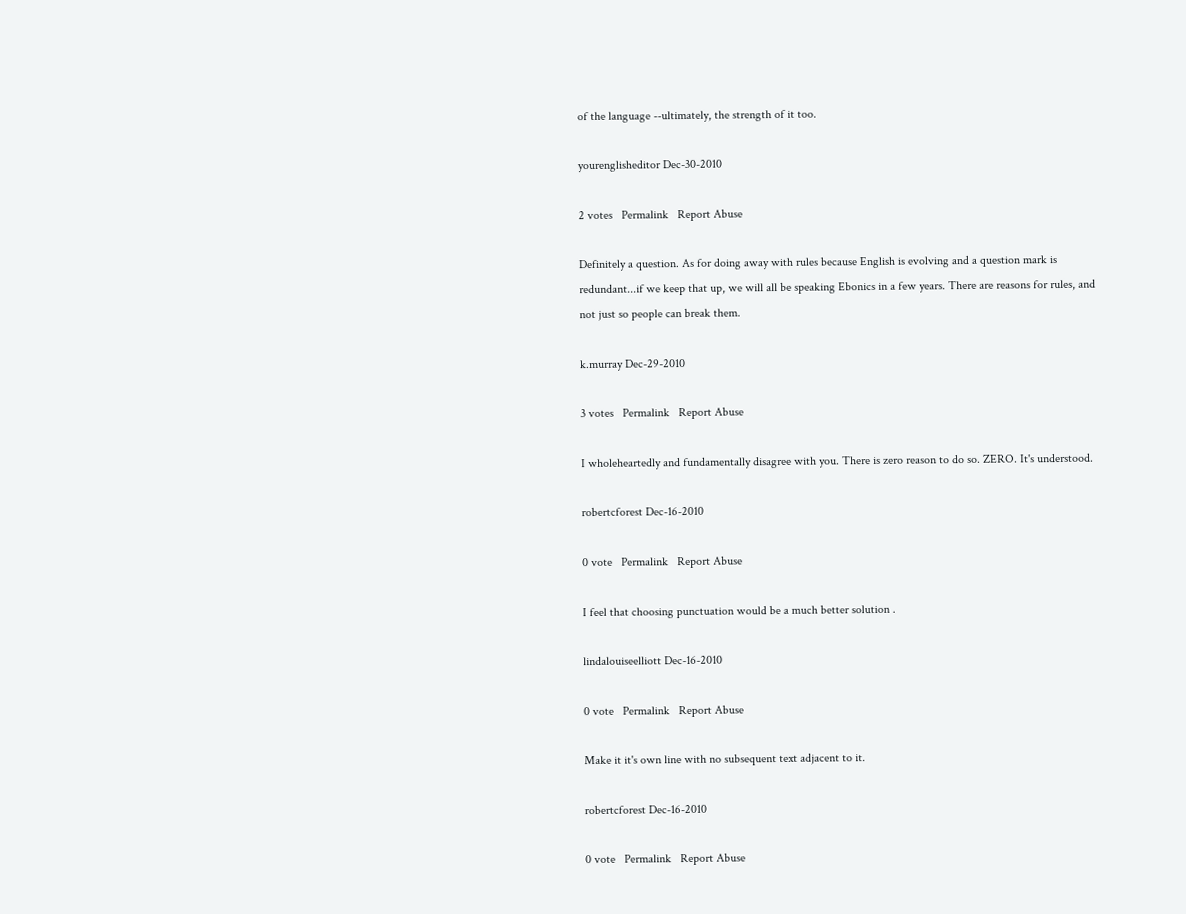of the language --ultimately, the strength of it too.

yourenglisheditor Dec-30-2010

2 votes   Permalink   Report Abuse

Definitely a question. As for doing away with rules because English is evolving and a question mark is redundant...if we keep that up, we will all be speaking Ebonics in a few years. There are reasons for rules, and not just so people can break them.

k.murray Dec-29-2010

3 votes   Permalink   Report Abuse

I wholeheartedly and fundamentally disagree with you. There is zero reason to do so. ZERO. It's understood.

robertcforest Dec-16-2010

0 vote   Permalink   Report Abuse

I feel that choosing punctuation would be a much better solution .

lindalouiseelliott Dec-16-2010

0 vote   Permalink   Report Abuse

Make it it's own line with no subsequent text adjacent to it.

robertcforest Dec-16-2010

0 vote   Permalink   Report Abuse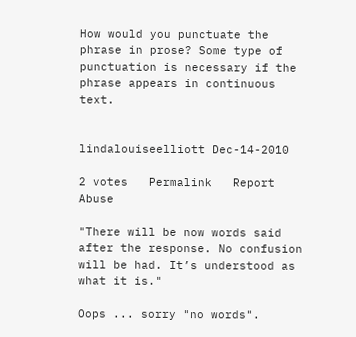How would you punctuate the phrase in prose? Some type of punctuation is necessary if the phrase appears in continuous text.


lindalouiseelliott Dec-14-2010

2 votes   Permalink   Report Abuse

"There will be now words said after the response. No confusion will be had. It’s understood as what it is."

Oops ... sorry "no words".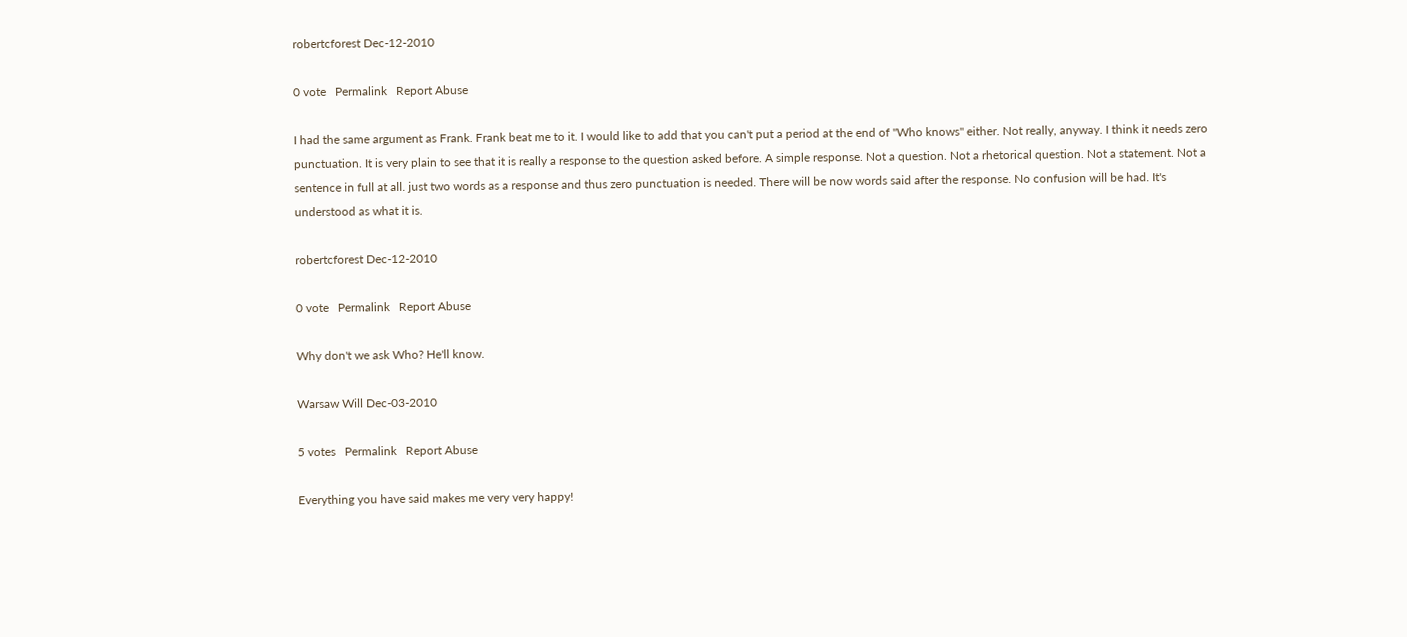robertcforest Dec-12-2010

0 vote   Permalink   Report Abuse

I had the same argument as Frank. Frank beat me to it. I would like to add that you can't put a period at the end of "Who knows" either. Not really, anyway. I think it needs zero punctuation. It is very plain to see that it is really a response to the question asked before. A simple response. Not a question. Not a rhetorical question. Not a statement. Not a sentence in full at all. just two words as a response and thus zero punctuation is needed. There will be now words said after the response. No confusion will be had. It's understood as what it is.

robertcforest Dec-12-2010

0 vote   Permalink   Report Abuse

Why don't we ask Who? He'll know.

Warsaw Will Dec-03-2010

5 votes   Permalink   Report Abuse

Everything you have said makes me very very happy!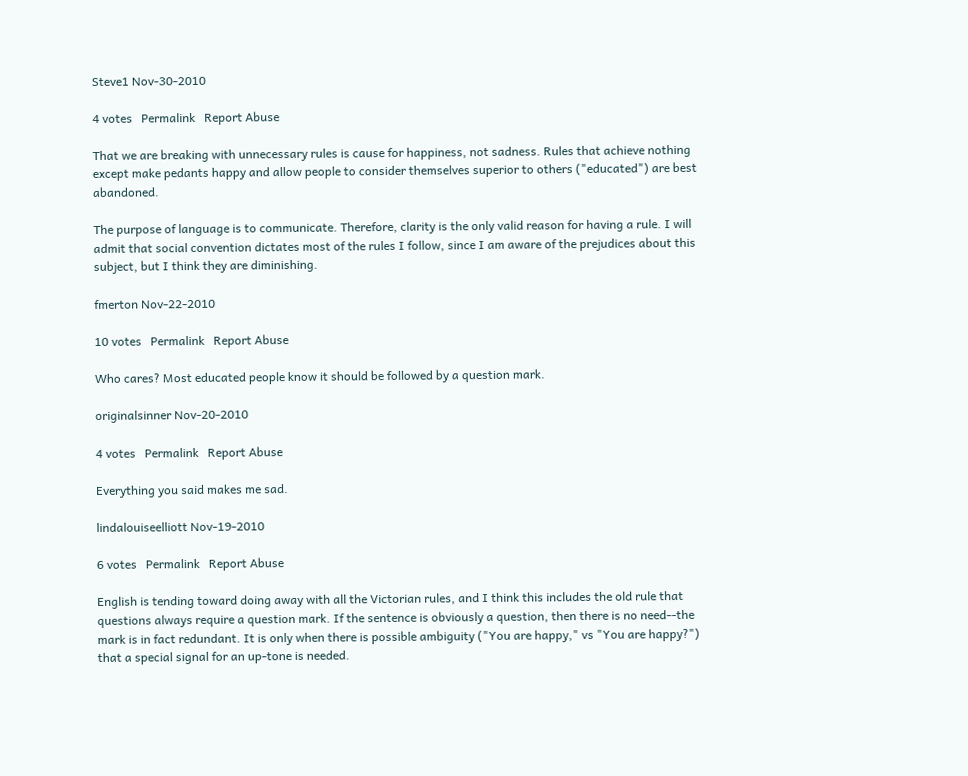Steve1 Nov-30-2010

4 votes   Permalink   Report Abuse

That we are breaking with unnecessary rules is cause for happiness, not sadness. Rules that achieve nothing except make pedants happy and allow people to consider themselves superior to others ("educated") are best abandoned.

The purpose of language is to communicate. Therefore, clarity is the only valid reason for having a rule. I will admit that social convention dictates most of the rules I follow, since I am aware of the prejudices about this subject, but I think they are diminishing.

fmerton Nov-22-2010

10 votes   Permalink   Report Abuse

Who cares? Most educated people know it should be followed by a question mark.

originalsinner Nov-20-2010

4 votes   Permalink   Report Abuse

Everything you said makes me sad.

lindalouiseelliott Nov-19-2010

6 votes   Permalink   Report Abuse

English is tending toward doing away with all the Victorian rules, and I think this includes the old rule that questions always require a question mark. If the sentence is obviously a question, then there is no need--the mark is in fact redundant. It is only when there is possible ambiguity ("You are happy," vs "You are happy?") that a special signal for an up-tone is needed.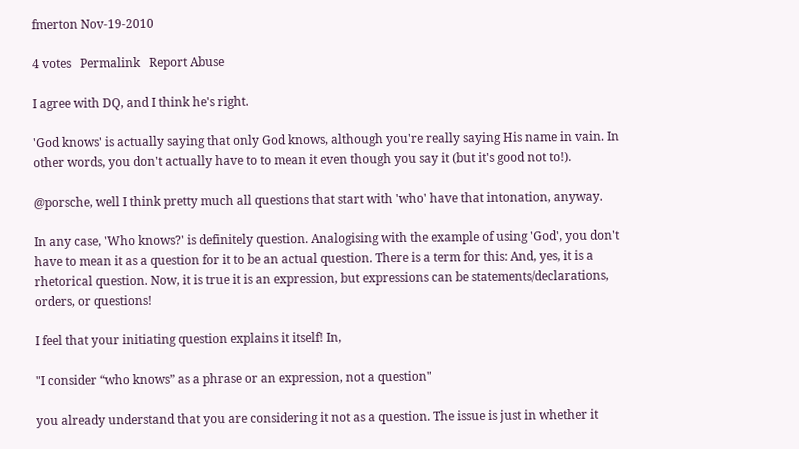fmerton Nov-19-2010

4 votes   Permalink   Report Abuse

I agree with DQ, and I think he's right.

'God knows' is actually saying that only God knows, although you're really saying His name in vain. In other words, you don't actually have to to mean it even though you say it (but it's good not to!).

@porsche, well I think pretty much all questions that start with 'who' have that intonation, anyway.

In any case, 'Who knows?' is definitely question. Analogising with the example of using 'God', you don't have to mean it as a question for it to be an actual question. There is a term for this: And, yes, it is a rhetorical question. Now, it is true it is an expression, but expressions can be statements/declarations, orders, or questions!

I feel that your initiating question explains it itself! In,

"I consider “who knows” as a phrase or an expression, not a question"

you already understand that you are considering it not as a question. The issue is just in whether it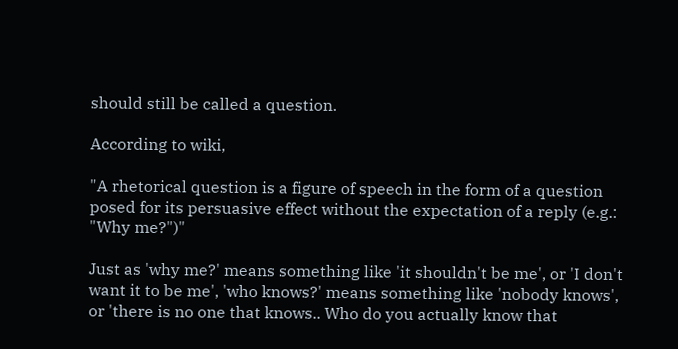should still be called a question.

According to wiki,

"A rhetorical question is a figure of speech in the form of a question posed for its persuasive effect without the expectation of a reply (e.g.: "Why me?")"

Just as 'why me?' means something like 'it shouldn't be me', or 'I don't want it to be me', 'who knows?' means something like 'nobody knows', or 'there is no one that knows.. Who do you actually know that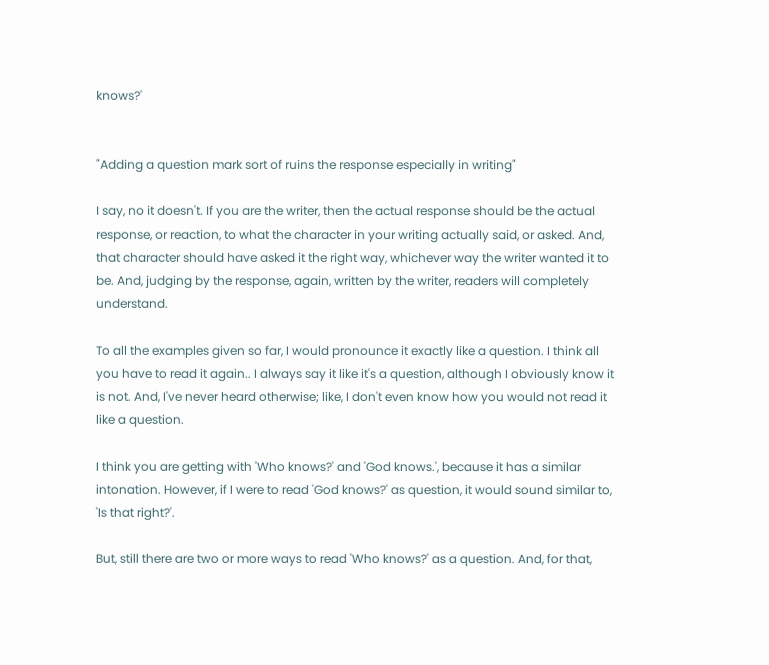knows?'


"Adding a question mark sort of ruins the response especially in writing"

I say, no it doesn't. If you are the writer, then the actual response should be the actual response, or reaction, to what the character in your writing actually said, or asked. And, that character should have asked it the right way, whichever way the writer wanted it to be. And, judging by the response, again, written by the writer, readers will completely understand.

To all the examples given so far, I would pronounce it exactly like a question. I think all you have to read it again.. I always say it like it's a question, although I obviously know it is not. And, I've never heard otherwise; like, I don't even know how you would not read it like a question.

I think you are getting with 'Who knows?' and 'God knows.', because it has a similar intonation. However, if I were to read 'God knows?' as question, it would sound similar to, 'Is that right?'.

But, still there are two or more ways to read 'Who knows?' as a question. And, for that,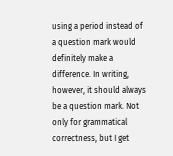using a period instead of a question mark would definitely make a difference. In writing, however, it should always be a question mark. Not only for grammatical correctness, but I get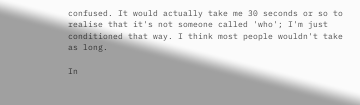confused. It would actually take me 30 seconds or so to realise that it's not someone called 'who'; I'm just conditioned that way. I think most people wouldn't take as long.

In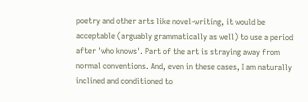poetry and other arts like novel-writing, it would be acceptable (arguably grammatically as well) to use a period after 'who knows'. Part of the art is straying away from normal conventions. And, even in these cases, I am naturally inclined and conditioned to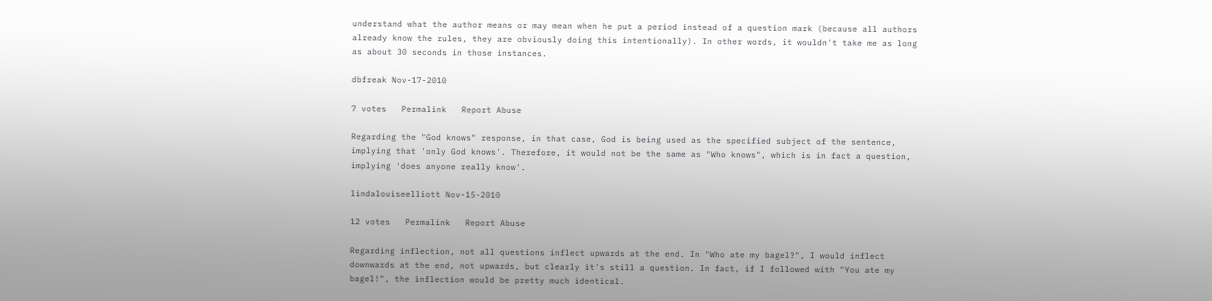understand what the author means or may mean when he put a period instead of a question mark (because all authors already know the rules, they are obviously doing this intentionally). In other words, it wouldn't take me as long as about 30 seconds in those instances.

dbfreak Nov-17-2010

7 votes   Permalink   Report Abuse

Regarding the "God knows" response, in that case, God is being used as the specified subject of the sentence, implying that 'only God knows'. Therefore, it would not be the same as "Who knows", which is in fact a question, implying 'does anyone really know'.

lindalouiseelliott Nov-15-2010

12 votes   Permalink   Report Abuse

Regarding inflection, not all questions inflect upwards at the end. In "Who ate my bagel?", I would inflect downwards at the end, not upwards, but clearly it's still a question. In fact, if I followed with "You ate my bagel!", the inflection would be pretty much identical.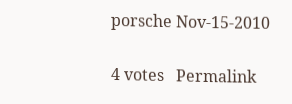porsche Nov-15-2010

4 votes   Permalink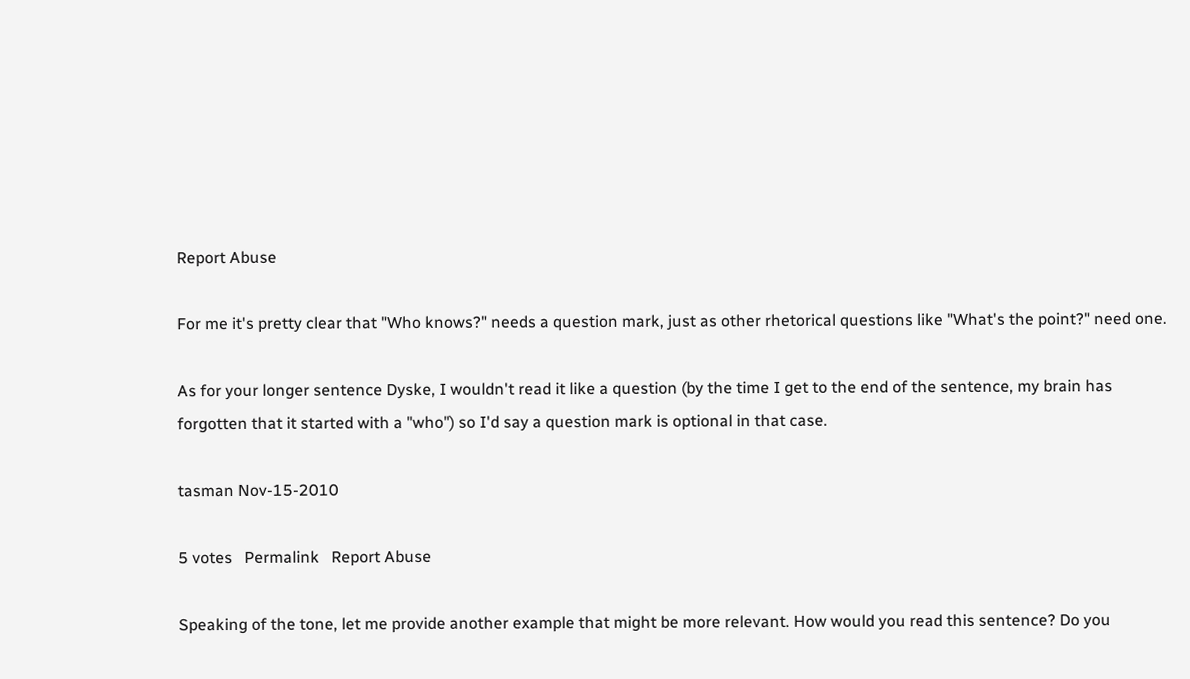Report Abuse

For me it's pretty clear that "Who knows?" needs a question mark, just as other rhetorical questions like "What's the point?" need one.

As for your longer sentence Dyske, I wouldn't read it like a question (by the time I get to the end of the sentence, my brain has forgotten that it started with a "who") so I'd say a question mark is optional in that case.

tasman Nov-15-2010

5 votes   Permalink   Report Abuse

Speaking of the tone, let me provide another example that might be more relevant. How would you read this sentence? Do you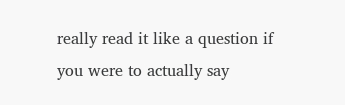really read it like a question if you were to actually say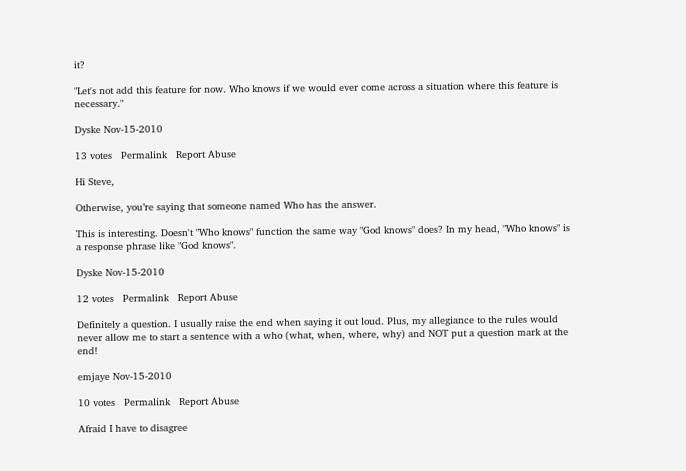it?

"Let's not add this feature for now. Who knows if we would ever come across a situation where this feature is necessary."

Dyske Nov-15-2010

13 votes   Permalink   Report Abuse

Hi Steve,

Otherwise, you’re saying that someone named Who has the answer.

This is interesting. Doesn't "Who knows" function the same way "God knows" does? In my head, "Who knows" is a response phrase like "God knows".

Dyske Nov-15-2010

12 votes   Permalink   Report Abuse

Definitely a question. I usually raise the end when saying it out loud. Plus, my allegiance to the rules would never allow me to start a sentence with a who (what, when, where, why) and NOT put a question mark at the end!

emjaye Nov-15-2010

10 votes   Permalink   Report Abuse

Afraid I have to disagree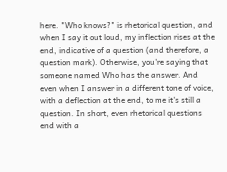here. "Who knows?" is rhetorical question, and when I say it out loud, my inflection rises at the end, indicative of a question (and therefore, a question mark). Otherwise, you're saying that someone named Who has the answer. And even when I answer in a different tone of voice, with a deflection at the end, to me it's still a question. In short, even rhetorical questions end with a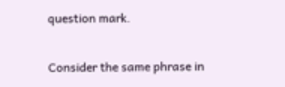question mark.

Consider the same phrase in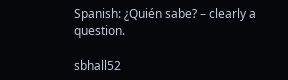Spanish: ¿Quién sabe? – clearly a question.

sbhall52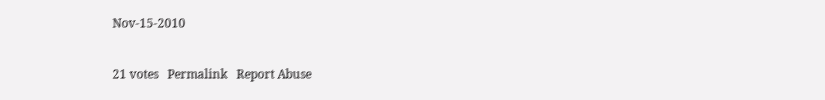Nov-15-2010

21 votes   Permalink   Report Abuse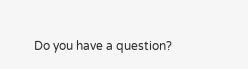Do you have a question?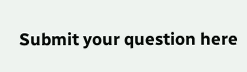Submit your question here